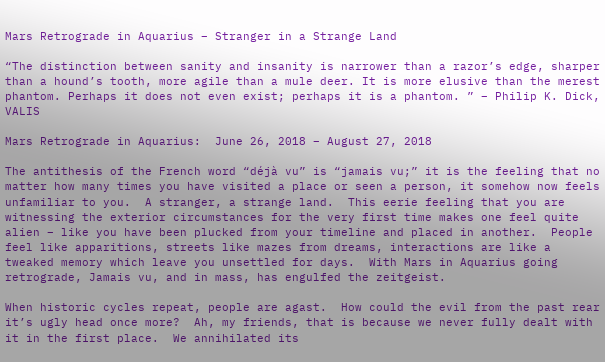Mars Retrograde in Aquarius – Stranger in a Strange Land

“The distinction between sanity and insanity is narrower than a razor’s edge, sharper than a hound’s tooth, more agile than a mule deer. It is more elusive than the merest phantom. Perhaps it does not even exist; perhaps it is a phantom. ” – Philip K. Dick, VALIS

Mars Retrograde in Aquarius:  June 26, 2018 – August 27, 2018

The antithesis of the French word “déjà vu” is “jamais vu;” it is the feeling that no matter how many times you have visited a place or seen a person, it somehow now feels unfamiliar to you.  A stranger, a strange land.  This eerie feeling that you are witnessing the exterior circumstances for the very first time makes one feel quite alien – like you have been plucked from your timeline and placed in another.  People feel like apparitions, streets like mazes from dreams, interactions are like a tweaked memory which leave you unsettled for days.  With Mars in Aquarius going retrograde, Jamais vu, and in mass, has engulfed the zeitgeist.

When historic cycles repeat, people are agast.  How could the evil from the past rear it’s ugly head once more?  Ah, my friends, that is because we never fully dealt with it in the first place.  We annihilated its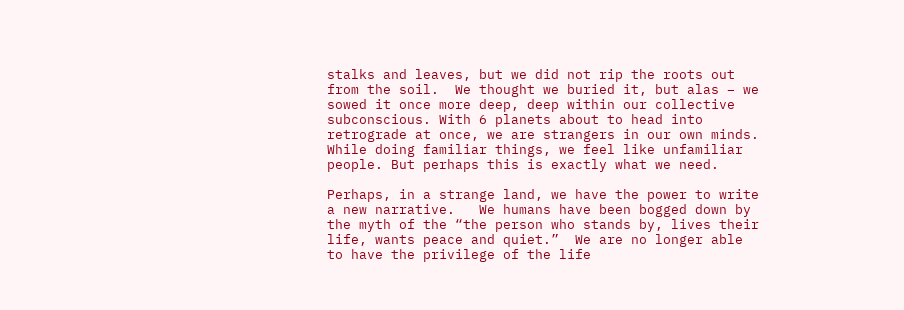stalks and leaves, but we did not rip the roots out from the soil.  We thought we buried it, but alas – we sowed it once more deep, deep within our collective subconscious. With 6 planets about to head into retrograde at once, we are strangers in our own minds. While doing familiar things, we feel like unfamiliar people. But perhaps this is exactly what we need.

Perhaps, in a strange land, we have the power to write a new narrative.   We humans have been bogged down by the myth of the “the person who stands by, lives their life, wants peace and quiet.”  We are no longer able to have the privilege of the life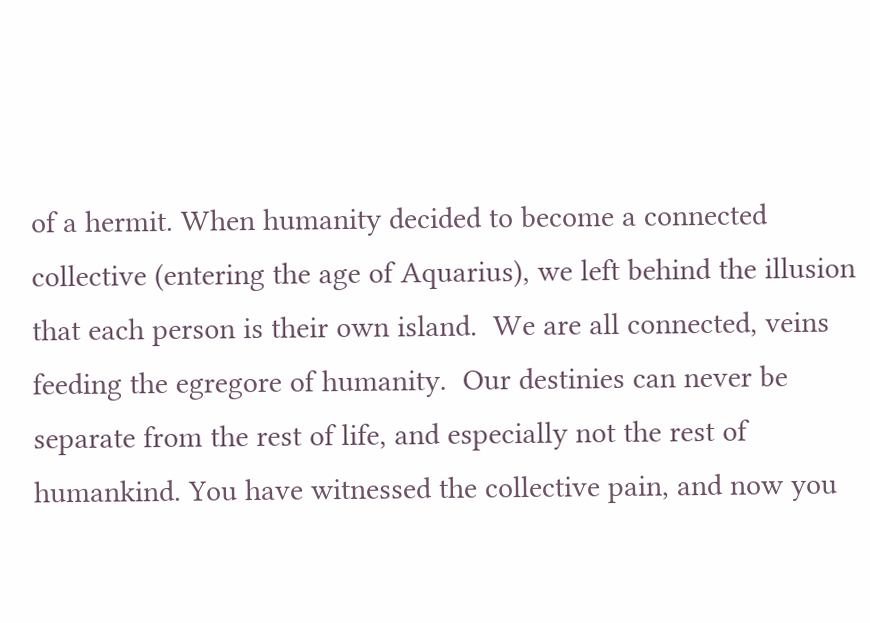of a hermit. When humanity decided to become a connected collective (entering the age of Aquarius), we left behind the illusion that each person is their own island.  We are all connected, veins feeding the egregore of humanity.  Our destinies can never be separate from the rest of life, and especially not the rest of humankind. You have witnessed the collective pain, and now you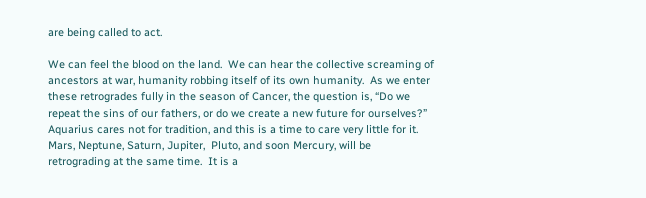are being called to act.

We can feel the blood on the land.  We can hear the collective screaming of ancestors at war, humanity robbing itself of its own humanity.  As we enter these retrogrades fully in the season of Cancer, the question is, “Do we repeat the sins of our fathers, or do we create a new future for ourselves?”  Aquarius cares not for tradition, and this is a time to care very little for it.  Mars, Neptune, Saturn, Jupiter,  Pluto, and soon Mercury, will be retrograding at the same time.  It is a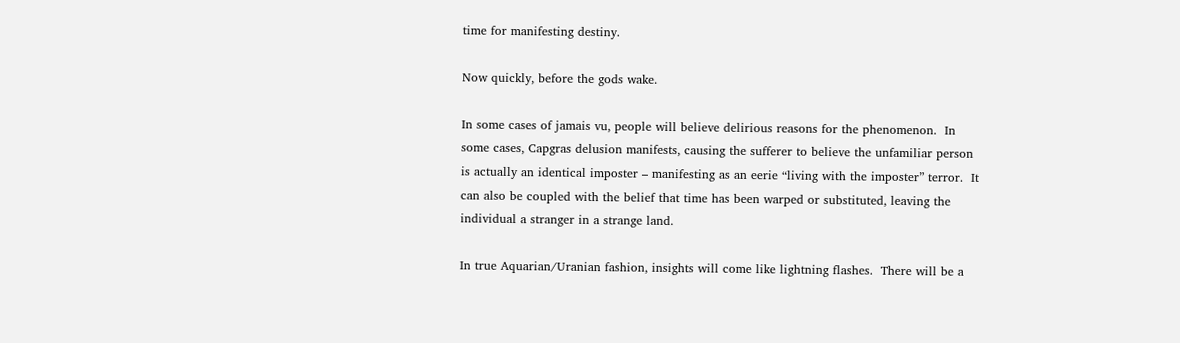time for manifesting destiny.

Now quickly, before the gods wake.

In some cases of jamais vu, people will believe delirious reasons for the phenomenon.  In some cases, Capgras delusion manifests, causing the sufferer to believe the unfamiliar person is actually an identical imposter – manifesting as an eerie “living with the imposter” terror.  It can also be coupled with the belief that time has been warped or substituted, leaving the individual a stranger in a strange land.

In true Aquarian/Uranian fashion, insights will come like lightning flashes.  There will be a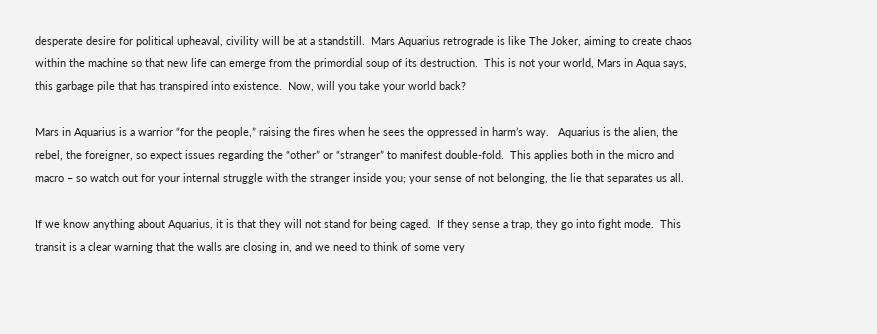desperate desire for political upheaval, civility will be at a standstill.  Mars Aquarius retrograde is like The Joker, aiming to create chaos within the machine so that new life can emerge from the primordial soup of its destruction.  This is not your world, Mars in Aqua says, this garbage pile that has transpired into existence.  Now, will you take your world back?

Mars in Aquarius is a warrior “for the people,” raising the fires when he sees the oppressed in harm’s way.   Aquarius is the alien, the rebel, the foreigner, so expect issues regarding the “other” or “stranger” to manifest double-fold.  This applies both in the micro and macro – so watch out for your internal struggle with the stranger inside you; your sense of not belonging, the lie that separates us all.

If we know anything about Aquarius, it is that they will not stand for being caged.  If they sense a trap, they go into fight mode.  This transit is a clear warning that the walls are closing in, and we need to think of some very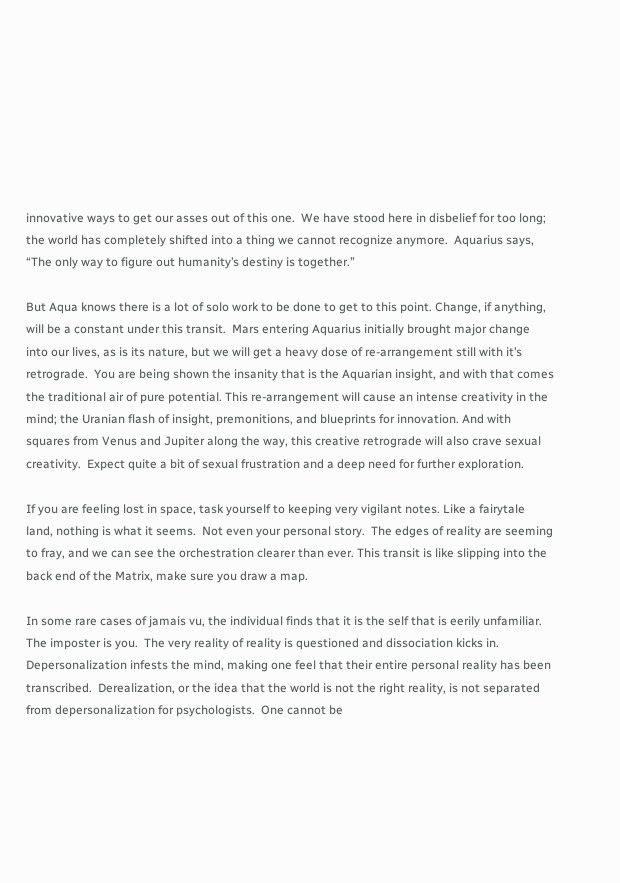innovative ways to get our asses out of this one.  We have stood here in disbelief for too long; the world has completely shifted into a thing we cannot recognize anymore.  Aquarius says, “The only way to figure out humanity’s destiny is together.”

But Aqua knows there is a lot of solo work to be done to get to this point. Change, if anything, will be a constant under this transit.  Mars entering Aquarius initially brought major change into our lives, as is its nature, but we will get a heavy dose of re-arrangement still with it’s retrograde.  You are being shown the insanity that is the Aquarian insight, and with that comes the traditional air of pure potential. This re-arrangement will cause an intense creativity in the mind; the Uranian flash of insight, premonitions, and blueprints for innovation. And with squares from Venus and Jupiter along the way, this creative retrograde will also crave sexual creativity.  Expect quite a bit of sexual frustration and a deep need for further exploration.

If you are feeling lost in space, task yourself to keeping very vigilant notes. Like a fairytale land, nothing is what it seems.  Not even your personal story.  The edges of reality are seeming to fray, and we can see the orchestration clearer than ever. This transit is like slipping into the back end of the Matrix, make sure you draw a map.

In some rare cases of jamais vu, the individual finds that it is the self that is eerily unfamiliar.  The imposter is you.  The very reality of reality is questioned and dissociation kicks in.  Depersonalization infests the mind, making one feel that their entire personal reality has been transcribed.  Derealization, or the idea that the world is not the right reality, is not separated from depersonalization for psychologists.  One cannot be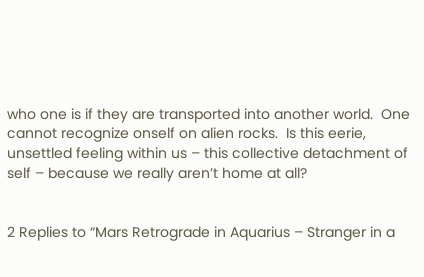who one is if they are transported into another world.  One cannot recognize onself on alien rocks.  Is this eerie, unsettled feeling within us – this collective detachment of self – because we really aren’t home at all?


2 Replies to “Mars Retrograde in Aquarius – Stranger in a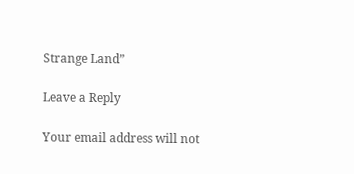Strange Land”

Leave a Reply

Your email address will not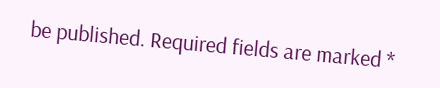be published. Required fields are marked *